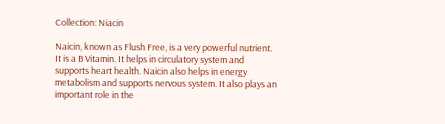Collection: Niacin

Naicin, known as Flush Free, is a very powerful nutrient. It is a B Vitamin. It helps in circulatory system and supports heart health. Naicin also helps in energy metabolism and supports nervous system. It also plays an important role in the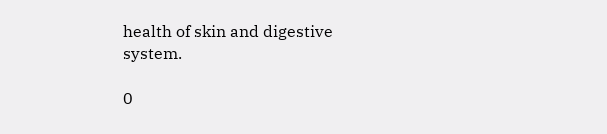health of skin and digestive system.

0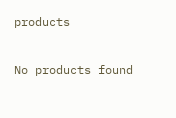products

No products found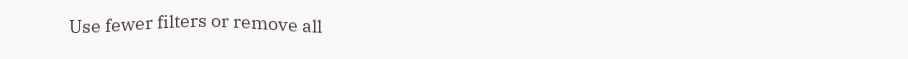Use fewer filters or remove all